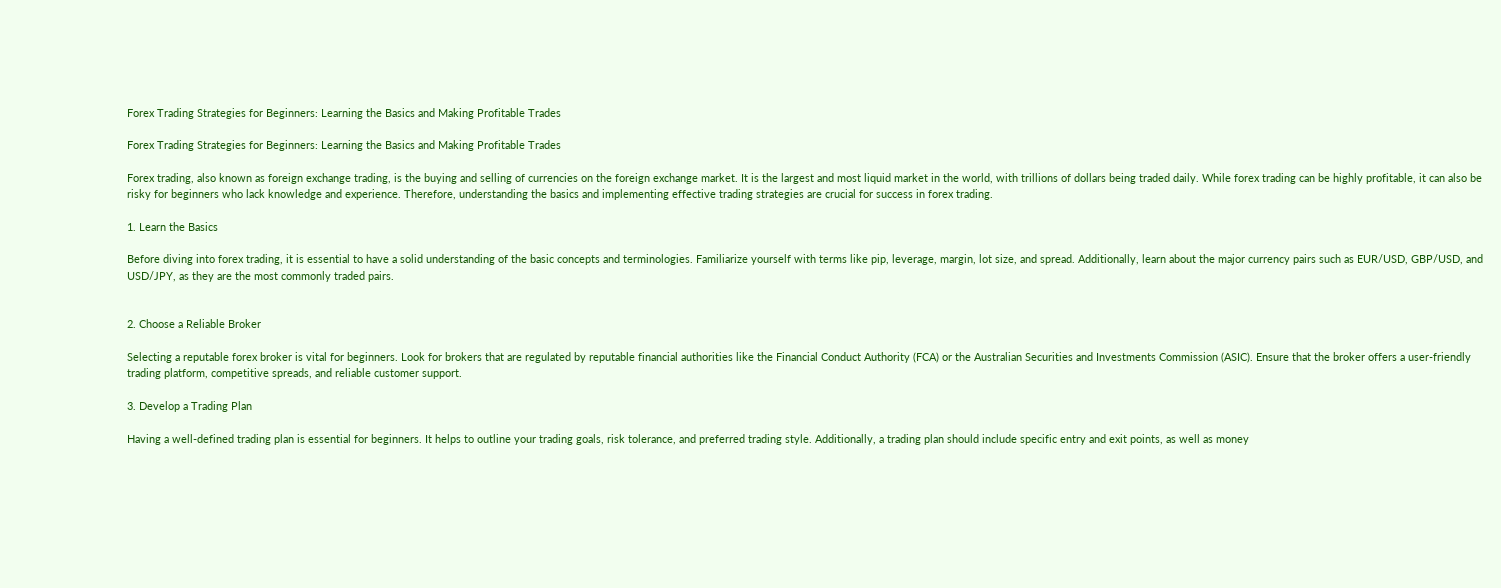Forex Trading Strategies for Beginners: Learning the Basics and Making Profitable Trades

Forex Trading Strategies for Beginners: Learning the Basics and Making Profitable Trades

Forex trading, also known as foreign exchange trading, is the buying and selling of currencies on the foreign exchange market. It is the largest and most liquid market in the world, with trillions of dollars being traded daily. While forex trading can be highly profitable, it can also be risky for beginners who lack knowledge and experience. Therefore, understanding the basics and implementing effective trading strategies are crucial for success in forex trading.

1. Learn the Basics

Before diving into forex trading, it is essential to have a solid understanding of the basic concepts and terminologies. Familiarize yourself with terms like pip, leverage, margin, lot size, and spread. Additionally, learn about the major currency pairs such as EUR/USD, GBP/USD, and USD/JPY, as they are the most commonly traded pairs.


2. Choose a Reliable Broker

Selecting a reputable forex broker is vital for beginners. Look for brokers that are regulated by reputable financial authorities like the Financial Conduct Authority (FCA) or the Australian Securities and Investments Commission (ASIC). Ensure that the broker offers a user-friendly trading platform, competitive spreads, and reliable customer support.

3. Develop a Trading Plan

Having a well-defined trading plan is essential for beginners. It helps to outline your trading goals, risk tolerance, and preferred trading style. Additionally, a trading plan should include specific entry and exit points, as well as money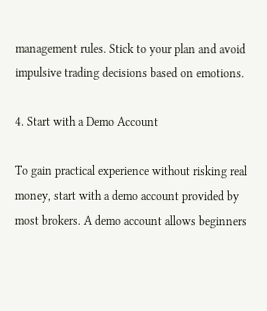management rules. Stick to your plan and avoid impulsive trading decisions based on emotions.

4. Start with a Demo Account

To gain practical experience without risking real money, start with a demo account provided by most brokers. A demo account allows beginners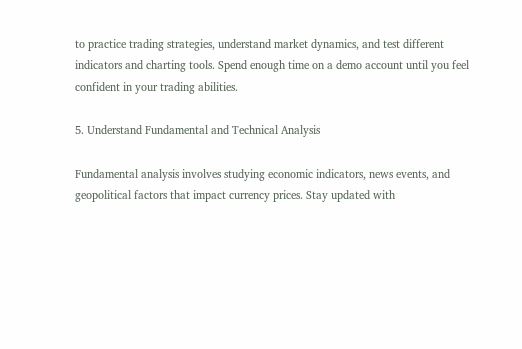to practice trading strategies, understand market dynamics, and test different indicators and charting tools. Spend enough time on a demo account until you feel confident in your trading abilities.

5. Understand Fundamental and Technical Analysis

Fundamental analysis involves studying economic indicators, news events, and geopolitical factors that impact currency prices. Stay updated with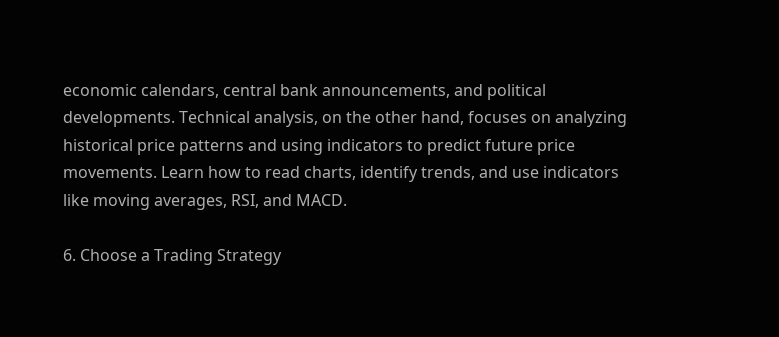economic calendars, central bank announcements, and political developments. Technical analysis, on the other hand, focuses on analyzing historical price patterns and using indicators to predict future price movements. Learn how to read charts, identify trends, and use indicators like moving averages, RSI, and MACD.

6. Choose a Trading Strategy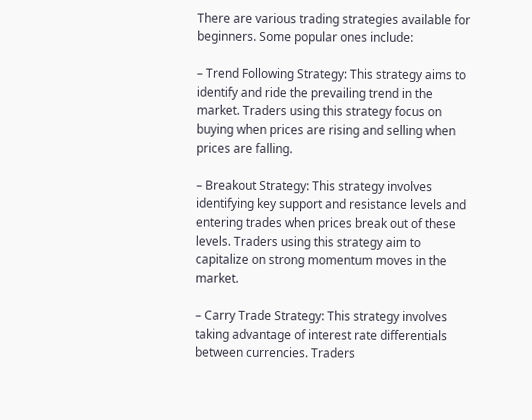There are various trading strategies available for beginners. Some popular ones include:

– Trend Following Strategy: This strategy aims to identify and ride the prevailing trend in the market. Traders using this strategy focus on buying when prices are rising and selling when prices are falling.

– Breakout Strategy: This strategy involves identifying key support and resistance levels and entering trades when prices break out of these levels. Traders using this strategy aim to capitalize on strong momentum moves in the market.

– Carry Trade Strategy: This strategy involves taking advantage of interest rate differentials between currencies. Traders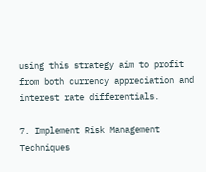using this strategy aim to profit from both currency appreciation and interest rate differentials.

7. Implement Risk Management Techniques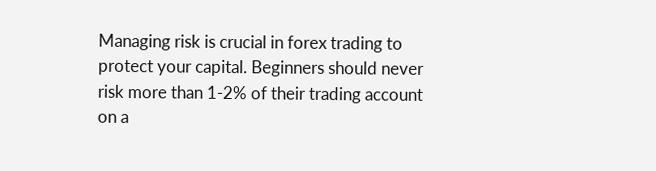Managing risk is crucial in forex trading to protect your capital. Beginners should never risk more than 1-2% of their trading account on a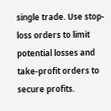single trade. Use stop-loss orders to limit potential losses and take-profit orders to secure profits.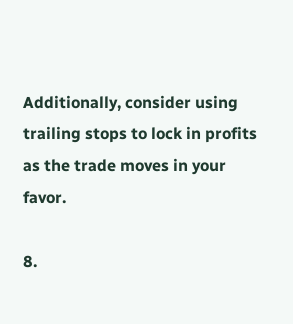Additionally, consider using trailing stops to lock in profits as the trade moves in your favor.

8.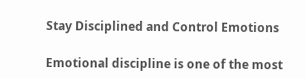Stay Disciplined and Control Emotions

Emotional discipline is one of the most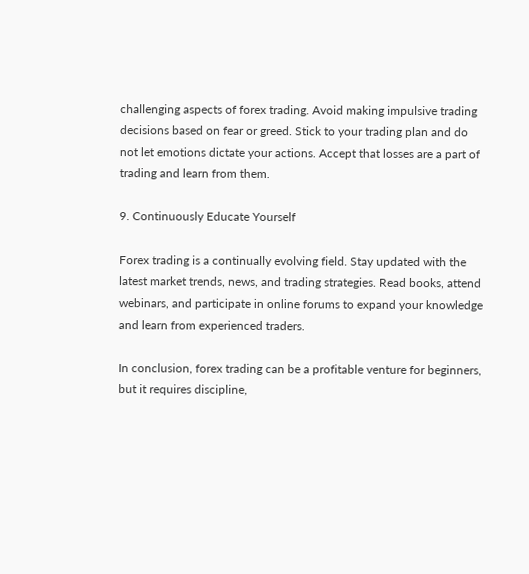challenging aspects of forex trading. Avoid making impulsive trading decisions based on fear or greed. Stick to your trading plan and do not let emotions dictate your actions. Accept that losses are a part of trading and learn from them.

9. Continuously Educate Yourself

Forex trading is a continually evolving field. Stay updated with the latest market trends, news, and trading strategies. Read books, attend webinars, and participate in online forums to expand your knowledge and learn from experienced traders.

In conclusion, forex trading can be a profitable venture for beginners, but it requires discipline,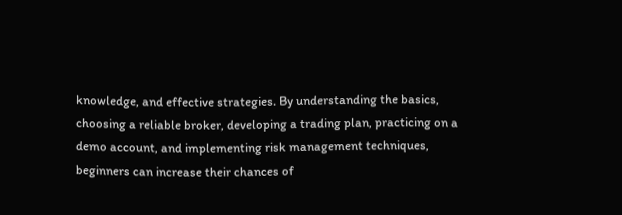knowledge, and effective strategies. By understanding the basics, choosing a reliable broker, developing a trading plan, practicing on a demo account, and implementing risk management techniques, beginners can increase their chances of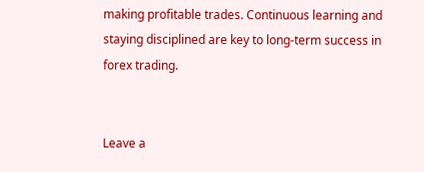making profitable trades. Continuous learning and staying disciplined are key to long-term success in forex trading.


Leave a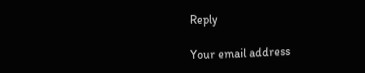Reply

Your email address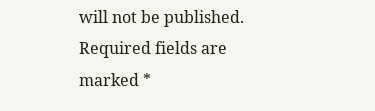will not be published. Required fields are marked *